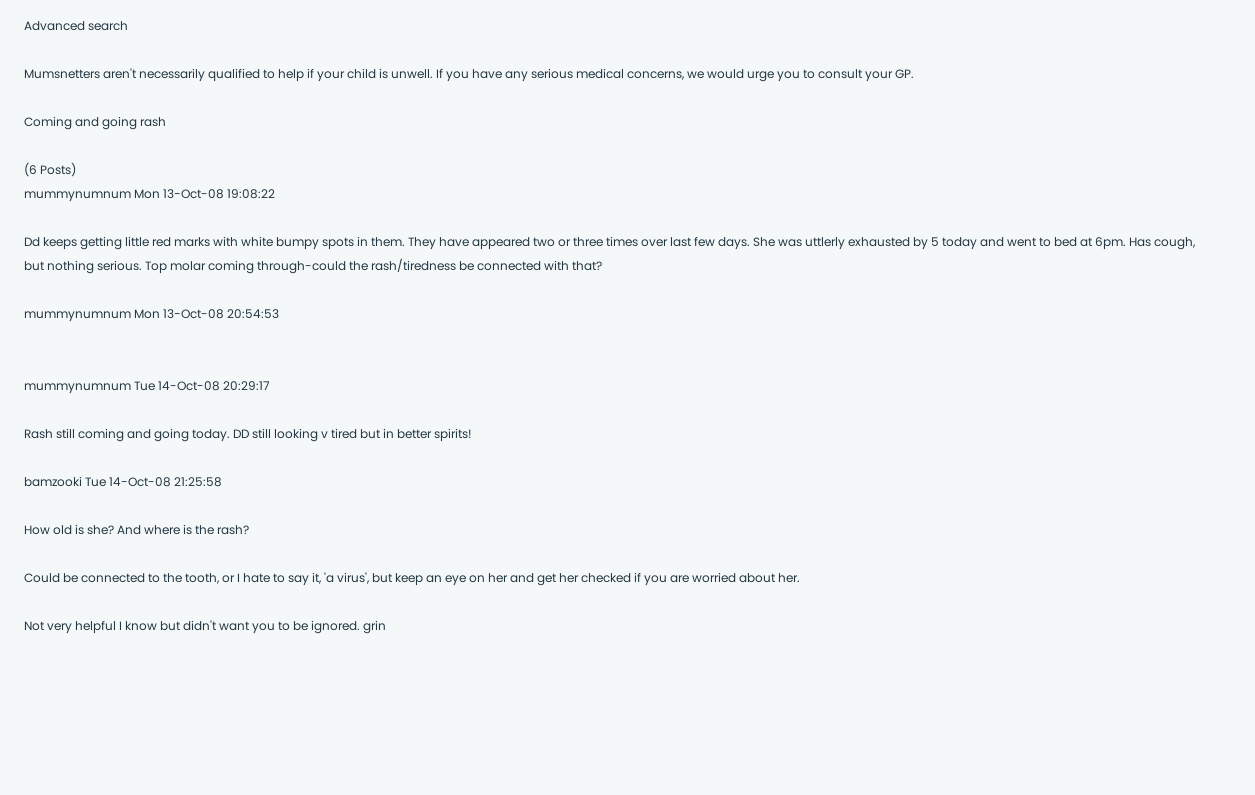Advanced search

Mumsnetters aren't necessarily qualified to help if your child is unwell. If you have any serious medical concerns, we would urge you to consult your GP.

Coming and going rash

(6 Posts)
mummynumnum Mon 13-Oct-08 19:08:22

Dd keeps getting little red marks with white bumpy spots in them. They have appeared two or three times over last few days. She was uttlerly exhausted by 5 today and went to bed at 6pm. Has cough, but nothing serious. Top molar coming through-could the rash/tiredness be connected with that?

mummynumnum Mon 13-Oct-08 20:54:53


mummynumnum Tue 14-Oct-08 20:29:17

Rash still coming and going today. DD still looking v tired but in better spirits!

bamzooki Tue 14-Oct-08 21:25:58

How old is she? And where is the rash?

Could be connected to the tooth, or I hate to say it, 'a virus', but keep an eye on her and get her checked if you are worried about her.

Not very helpful I know but didn't want you to be ignored. grin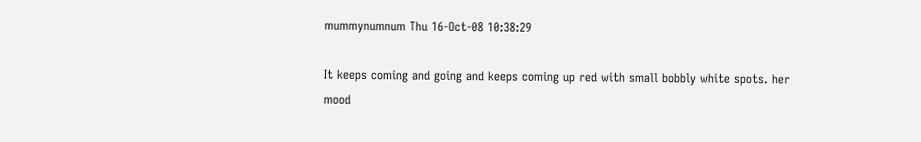mummynumnum Thu 16-Oct-08 10:38:29

It keeps coming and going and keeps coming up red with small bobbly white spots. her mood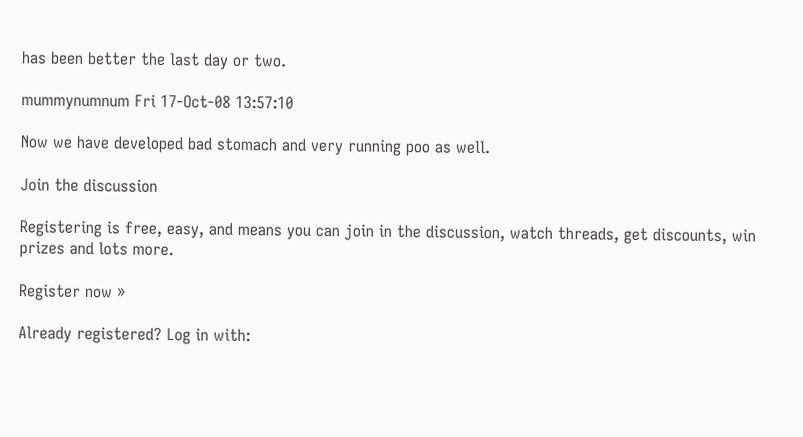has been better the last day or two.

mummynumnum Fri 17-Oct-08 13:57:10

Now we have developed bad stomach and very running poo as well.

Join the discussion

Registering is free, easy, and means you can join in the discussion, watch threads, get discounts, win prizes and lots more.

Register now »

Already registered? Log in with: